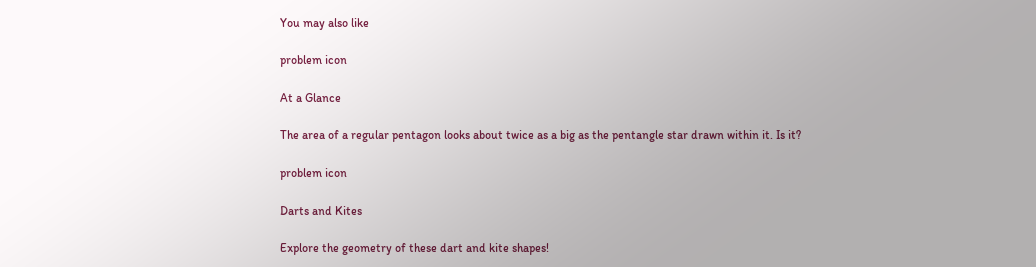You may also like

problem icon

At a Glance

The area of a regular pentagon looks about twice as a big as the pentangle star drawn within it. Is it?

problem icon

Darts and Kites

Explore the geometry of these dart and kite shapes!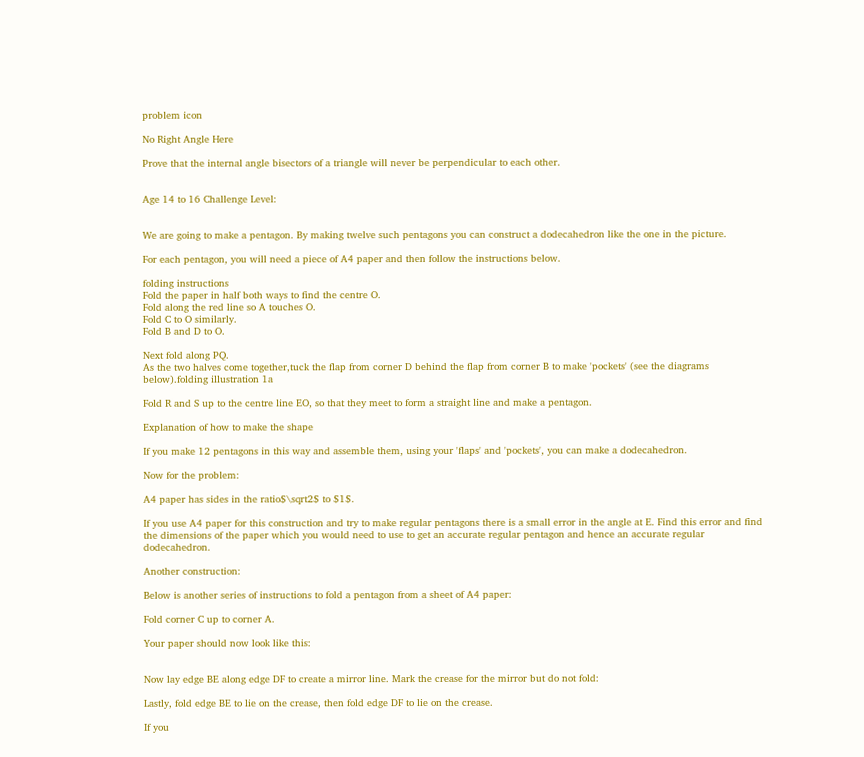problem icon

No Right Angle Here

Prove that the internal angle bisectors of a triangle will never be perpendicular to each other.


Age 14 to 16 Challenge Level:


We are going to make a pentagon. By making twelve such pentagons you can construct a dodecahedron like the one in the picture.

For each pentagon, you will need a piece of A4 paper and then follow the instructions below.

folding instructions
Fold the paper in half both ways to find the centre O.
Fold along the red line so A touches O.
Fold C to O similarly.
Fold B and D to O.

Next fold along PQ.
As the two halves come together,tuck the flap from corner D behind the flap from corner B to make 'pockets' (see the diagrams below).folding illustration 1a

Fold R and S up to the centre line EO, so that they meet to form a straight line and make a pentagon.

Explanation of how to make the shape

If you make 12 pentagons in this way and assemble them, using your 'flaps' and 'pockets', you can make a dodecahedron.

Now for the problem:

A4 paper has sides in the ratio$\sqrt2$ to $1$.

If you use A4 paper for this construction and try to make regular pentagons there is a small error in the angle at E. Find this error and find the dimensions of the paper which you would need to use to get an accurate regular pentagon and hence an accurate regular dodecahedron.

Another construction:

Below is another series of instructions to fold a pentagon from a sheet of A4 paper:

Fold corner C up to corner A.

Your paper should now look like this:


Now lay edge BE along edge DF to create a mirror line. Mark the crease for the mirror but do not fold:

Lastly, fold edge BE to lie on the crease, then fold edge DF to lie on the crease.

If you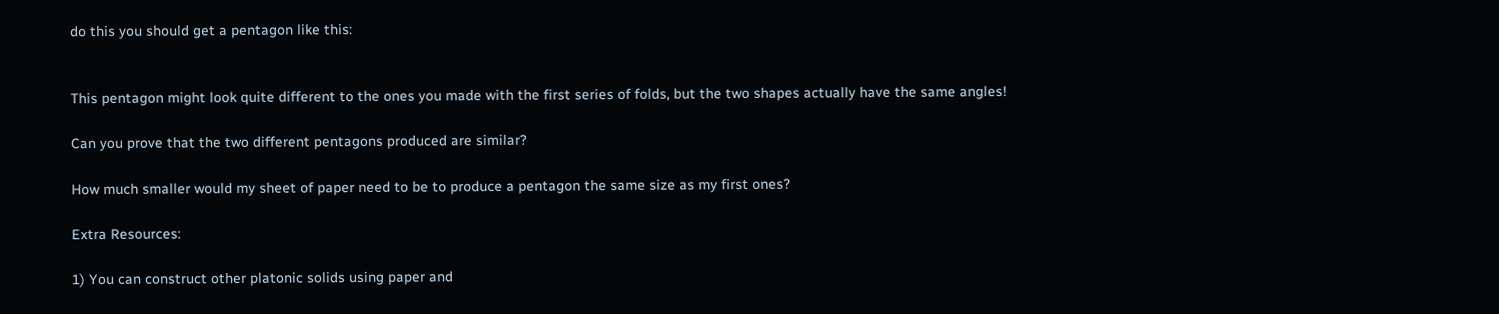do this you should get a pentagon like this:


This pentagon might look quite different to the ones you made with the first series of folds, but the two shapes actually have the same angles!

Can you prove that the two different pentagons produced are similar?

How much smaller would my sheet of paper need to be to produce a pentagon the same size as my first ones?

Extra Resources:

1) You can construct other platonic solids using paper and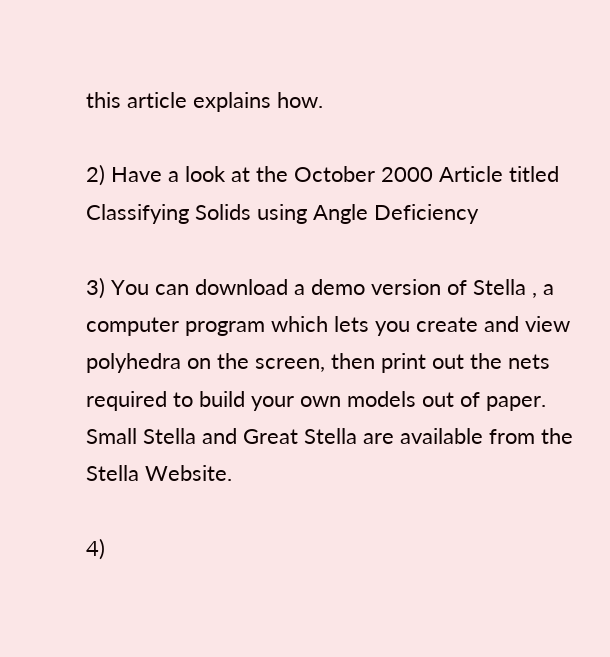this article explains how.

2) Have a look at the October 2000 Article titled Classifying Solids using Angle Deficiency

3) You can download a demo version of Stella , a computer program which lets you create and view polyhedra on the screen, then print out the nets required to build your own models out of paper. Small Stella and Great Stella are available from the Stella Website.

4)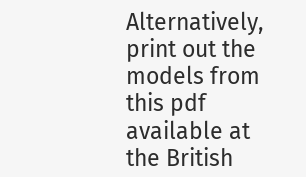Alternatively, print out the models from this pdf available at the British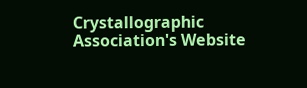Crystallographic Association's Website